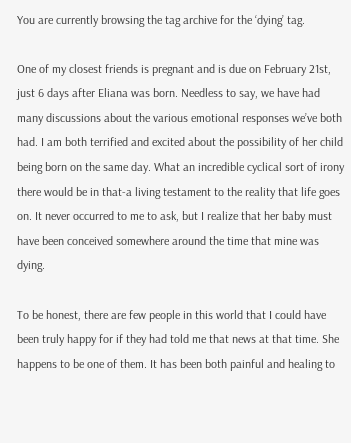You are currently browsing the tag archive for the ‘dying’ tag.

One of my closest friends is pregnant and is due on February 21st, just 6 days after Eliana was born. Needless to say, we have had many discussions about the various emotional responses we’ve both had. I am both terrified and excited about the possibility of her child being born on the same day. What an incredible cyclical sort of irony there would be in that-a living testament to the reality that life goes on. It never occurred to me to ask, but I realize that her baby must have been conceived somewhere around the time that mine was dying.

To be honest, there are few people in this world that I could have been truly happy for if they had told me that news at that time. She happens to be one of them. It has been both painful and healing to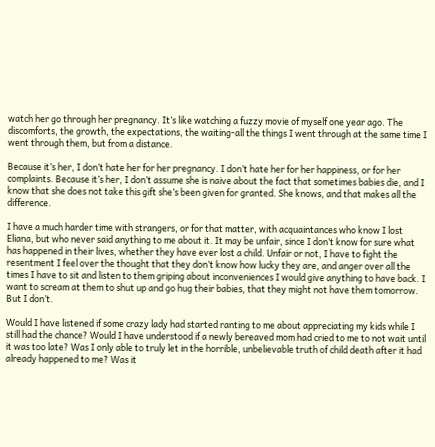watch her go through her pregnancy. It’s like watching a fuzzy movie of myself one year ago. The discomforts, the growth, the expectations, the waiting-all the things I went through at the same time I went through them, but from a distance.

Because it’s her, I don’t hate her for her pregnancy. I don’t hate her for her happiness, or for her complaints. Because it’s her, I don’t assume she is naive about the fact that sometimes babies die, and I know that she does not take this gift she’s been given for granted. She knows, and that makes all the difference.

I have a much harder time with strangers, or for that matter, with acquaintances who know I lost Eliana, but who never said anything to me about it. It may be unfair, since I don’t know for sure what has happened in their lives, whether they have ever lost a child. Unfair or not, I have to fight the resentment I feel over the thought that they don’t know how lucky they are, and anger over all the times I have to sit and listen to them griping about inconveniences I would give anything to have back. I want to scream at them to shut up and go hug their babies, that they might not have them tomorrow. But I don’t.

Would I have listened if some crazy lady had started ranting to me about appreciating my kids while I still had the chance? Would I have understood if a newly bereaved mom had cried to me to not wait until it was too late? Was I only able to truly let in the horrible, unbelievable truth of child death after it had already happened to me? Was it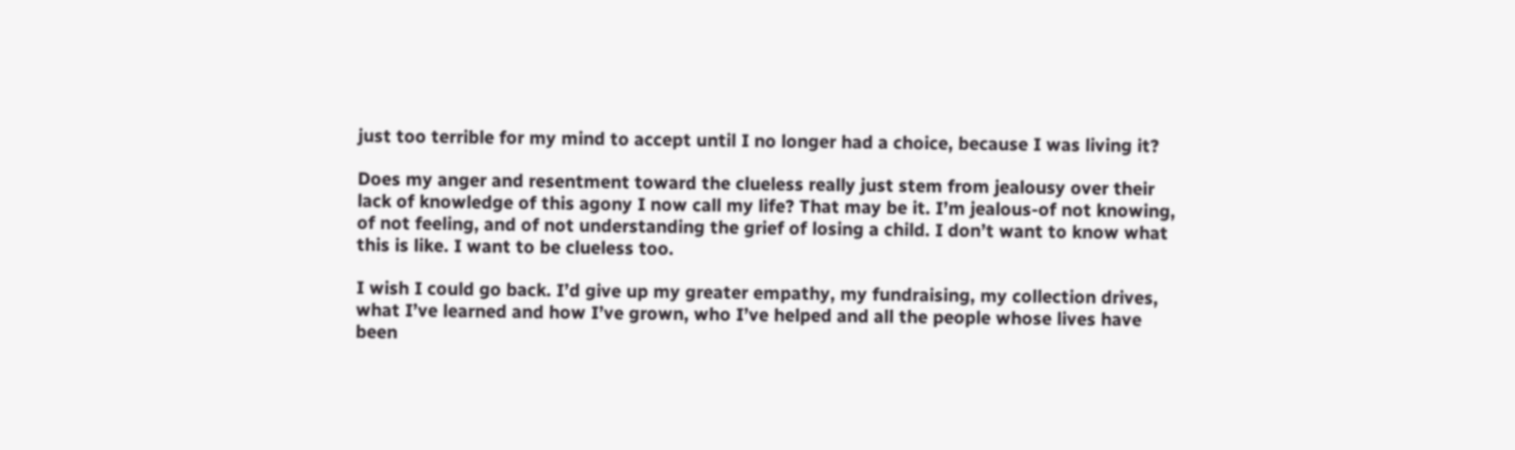just too terrible for my mind to accept until I no longer had a choice, because I was living it?

Does my anger and resentment toward the clueless really just stem from jealousy over their lack of knowledge of this agony I now call my life? That may be it. I’m jealous-of not knowing, of not feeling, and of not understanding the grief of losing a child. I don’t want to know what this is like. I want to be clueless too.

I wish I could go back. I’d give up my greater empathy, my fundraising, my collection drives, what I’ve learned and how I’ve grown, who I’ve helped and all the people whose lives have been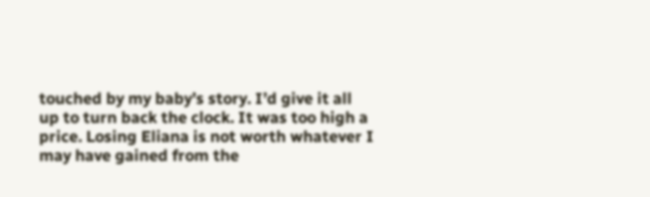touched by my baby’s story. I’d give it all up to turn back the clock. It was too high a price. Losing Eliana is not worth whatever I may have gained from the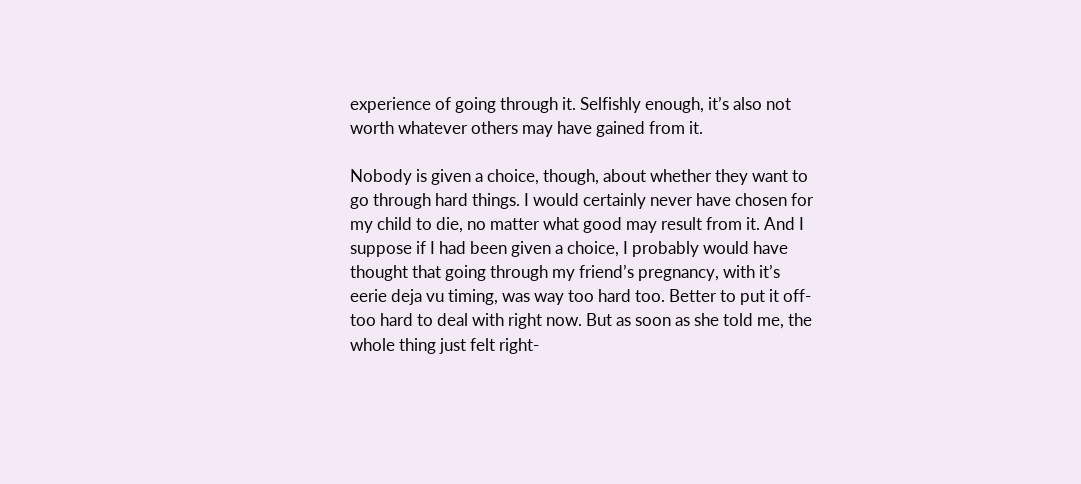experience of going through it. Selfishly enough, it’s also not worth whatever others may have gained from it.

Nobody is given a choice, though, about whether they want to go through hard things. I would certainly never have chosen for my child to die, no matter what good may result from it. And I suppose if I had been given a choice, I probably would have thought that going through my friend’s pregnancy, with it’s eerie deja vu timing, was way too hard too. Better to put it off-too hard to deal with right now. But as soon as she told me, the whole thing just felt right-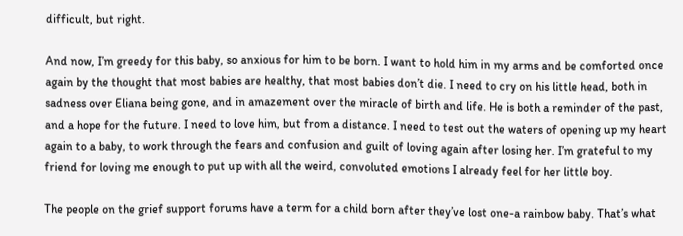difficult, but right.

And now, I’m greedy for this baby, so anxious for him to be born. I want to hold him in my arms and be comforted once again by the thought that most babies are healthy, that most babies don’t die. I need to cry on his little head, both in sadness over Eliana being gone, and in amazement over the miracle of birth and life. He is both a reminder of the past, and a hope for the future. I need to love him, but from a distance. I need to test out the waters of opening up my heart again to a baby, to work through the fears and confusion and guilt of loving again after losing her. I’m grateful to my friend for loving me enough to put up with all the weird, convoluted emotions I already feel for her little boy.

The people on the grief support forums have a term for a child born after they’ve lost one-a rainbow baby. That’s what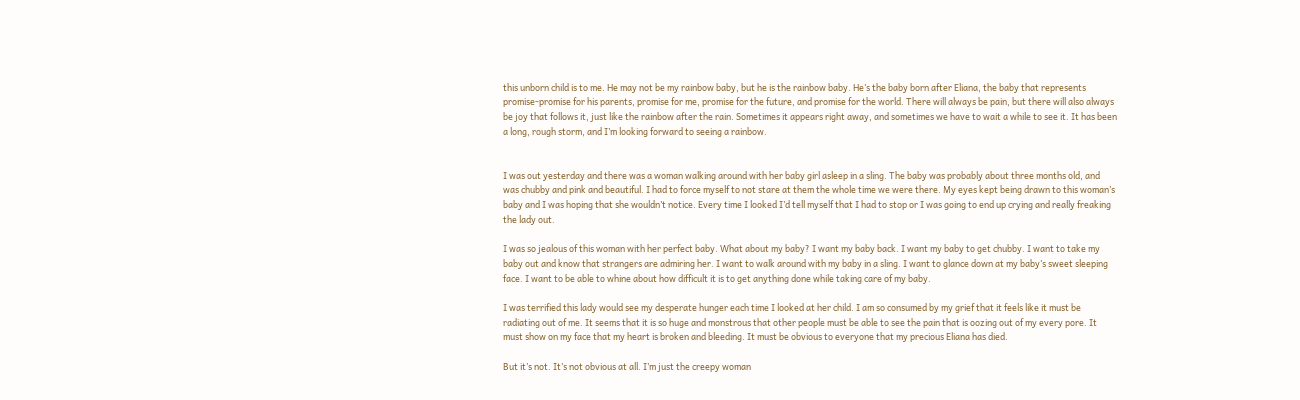this unborn child is to me. He may not be my rainbow baby, but he is the rainbow baby. He’s the baby born after Eliana, the baby that represents promise-promise for his parents, promise for me, promise for the future, and promise for the world. There will always be pain, but there will also always be joy that follows it, just like the rainbow after the rain. Sometimes it appears right away, and sometimes we have to wait a while to see it. It has been a long, rough storm, and I’m looking forward to seeing a rainbow.


I was out yesterday and there was a woman walking around with her baby girl asleep in a sling. The baby was probably about three months old, and was chubby and pink and beautiful. I had to force myself to not stare at them the whole time we were there. My eyes kept being drawn to this woman’s baby and I was hoping that she wouldn’t notice. Every time I looked I’d tell myself that I had to stop or I was going to end up crying and really freaking the lady out.

I was so jealous of this woman with her perfect baby. What about my baby? I want my baby back. I want my baby to get chubby. I want to take my baby out and know that strangers are admiring her. I want to walk around with my baby in a sling. I want to glance down at my baby’s sweet sleeping face. I want to be able to whine about how difficult it is to get anything done while taking care of my baby.

I was terrified this lady would see my desperate hunger each time I looked at her child. I am so consumed by my grief that it feels like it must be radiating out of me. It seems that it is so huge and monstrous that other people must be able to see the pain that is oozing out of my every pore. It must show on my face that my heart is broken and bleeding. It must be obvious to everyone that my precious Eliana has died.

But it’s not. It’s not obvious at all. I’m just the creepy woman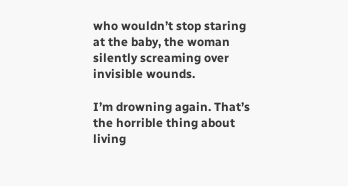who wouldn’t stop staring at the baby, the woman silently screaming over invisible wounds.

I’m drowning again. That’s the horrible thing about living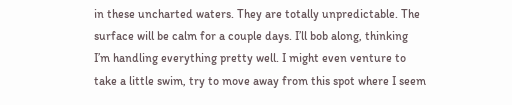in these uncharted waters. They are totally unpredictable. The surface will be calm for a couple days. I’ll bob along, thinking I’m handling everything pretty well. I might even venture to take a little swim, try to move away from this spot where I seem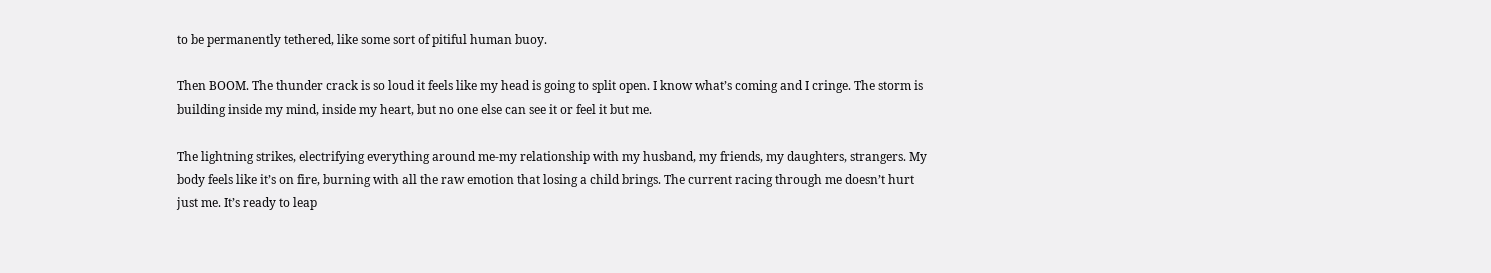to be permanently tethered, like some sort of pitiful human buoy.

Then BOOM. The thunder crack is so loud it feels like my head is going to split open. I know what’s coming and I cringe. The storm is building inside my mind, inside my heart, but no one else can see it or feel it but me.

The lightning strikes, electrifying everything around me-my relationship with my husband, my friends, my daughters, strangers. My body feels like it’s on fire, burning with all the raw emotion that losing a child brings. The current racing through me doesn’t hurt just me. It’s ready to leap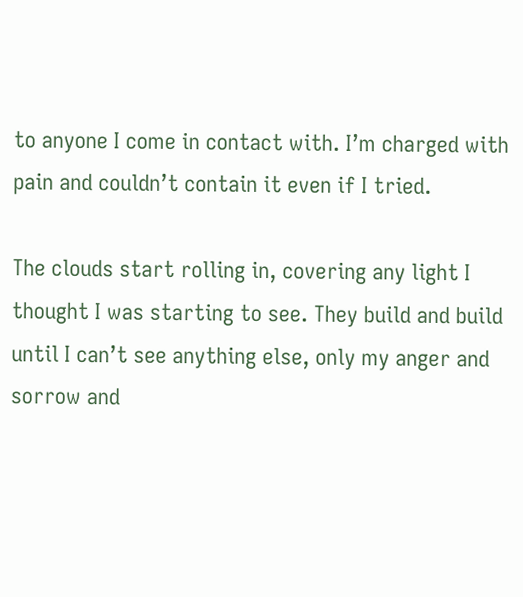to anyone I come in contact with. I’m charged with pain and couldn’t contain it even if I tried.

The clouds start rolling in, covering any light I thought I was starting to see. They build and build until I can’t see anything else, only my anger and sorrow and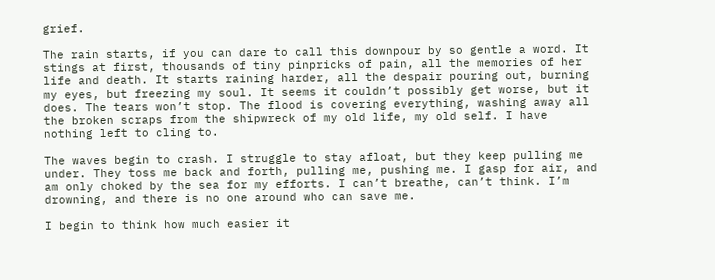grief.

The rain starts, if you can dare to call this downpour by so gentle a word. It stings at first, thousands of tiny pinpricks of pain, all the memories of her life and death. It starts raining harder, all the despair pouring out, burning my eyes, but freezing my soul. It seems it couldn’t possibly get worse, but it does. The tears won’t stop. The flood is covering everything, washing away all the broken scraps from the shipwreck of my old life, my old self. I have nothing left to cling to.

The waves begin to crash. I struggle to stay afloat, but they keep pulling me under. They toss me back and forth, pulling me, pushing me. I gasp for air, and am only choked by the sea for my efforts. I can’t breathe, can’t think. I’m drowning, and there is no one around who can save me.

I begin to think how much easier it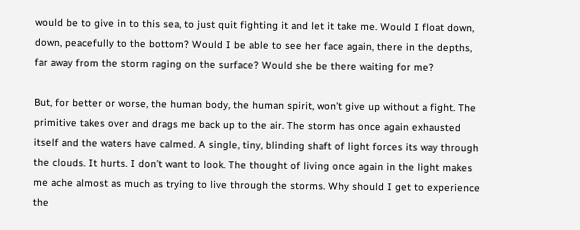would be to give in to this sea, to just quit fighting it and let it take me. Would I float down, down, peacefully to the bottom? Would I be able to see her face again, there in the depths, far away from the storm raging on the surface? Would she be there waiting for me?

But, for better or worse, the human body, the human spirit, won’t give up without a fight. The primitive takes over and drags me back up to the air. The storm has once again exhausted itself and the waters have calmed. A single, tiny, blinding shaft of light forces its way through the clouds. It hurts. I don’t want to look. The thought of living once again in the light makes me ache almost as much as trying to live through the storms. Why should I get to experience the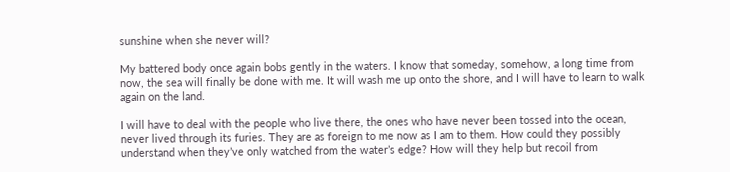sunshine when she never will?

My battered body once again bobs gently in the waters. I know that someday, somehow, a long time from now, the sea will finally be done with me. It will wash me up onto the shore, and I will have to learn to walk again on the land.

I will have to deal with the people who live there, the ones who have never been tossed into the ocean, never lived through its furies. They are as foreign to me now as I am to them. How could they possibly understand when they’ve only watched from the water’s edge? How will they help but recoil from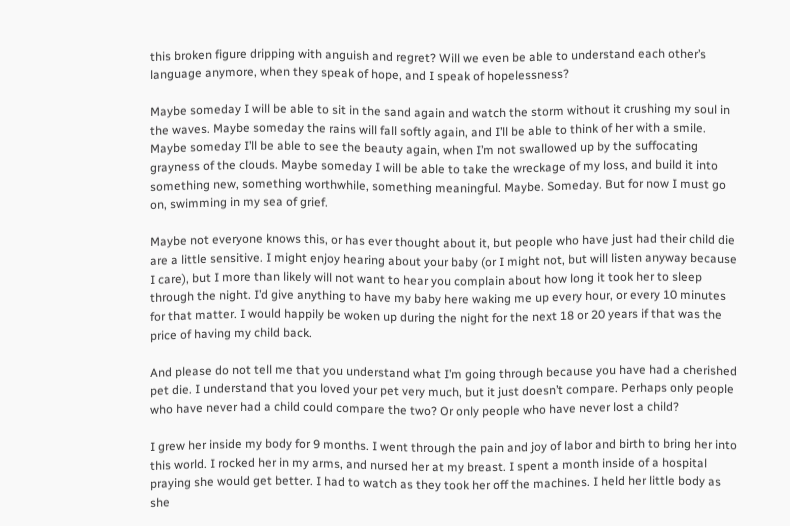this broken figure dripping with anguish and regret? Will we even be able to understand each other’s language anymore, when they speak of hope, and I speak of hopelessness?

Maybe someday I will be able to sit in the sand again and watch the storm without it crushing my soul in the waves. Maybe someday the rains will fall softly again, and I’ll be able to think of her with a smile. Maybe someday I’ll be able to see the beauty again, when I’m not swallowed up by the suffocating grayness of the clouds. Maybe someday I will be able to take the wreckage of my loss, and build it into something new, something worthwhile, something meaningful. Maybe. Someday. But for now I must go on, swimming in my sea of grief.

Maybe not everyone knows this, or has ever thought about it, but people who have just had their child die are a little sensitive. I might enjoy hearing about your baby (or I might not, but will listen anyway because I care), but I more than likely will not want to hear you complain about how long it took her to sleep through the night. I’d give anything to have my baby here waking me up every hour, or every 10 minutes for that matter. I would happily be woken up during the night for the next 18 or 20 years if that was the price of having my child back.

And please do not tell me that you understand what I’m going through because you have had a cherished pet die. I understand that you loved your pet very much, but it just doesn’t compare. Perhaps only people who have never had a child could compare the two? Or only people who have never lost a child?

I grew her inside my body for 9 months. I went through the pain and joy of labor and birth to bring her into this world. I rocked her in my arms, and nursed her at my breast. I spent a month inside of a hospital praying she would get better. I had to watch as they took her off the machines. I held her little body as she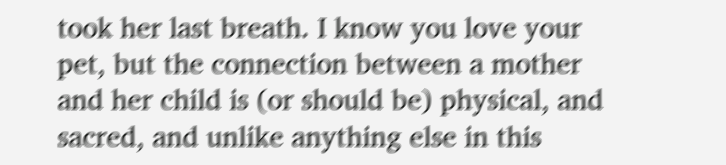took her last breath. I know you love your pet, but the connection between a mother and her child is (or should be) physical, and sacred, and unlike anything else in this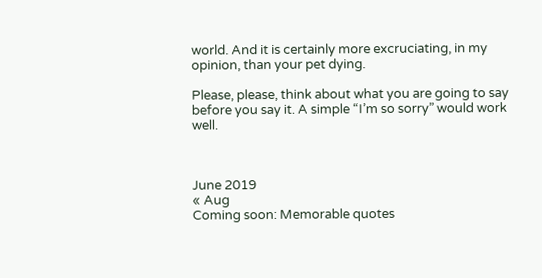world. And it is certainly more excruciating, in my opinion, than your pet dying.

Please, please, think about what you are going to say before you say it. A simple “I’m so sorry” would work well.



June 2019
« Aug
Coming soon: Memorable quotes